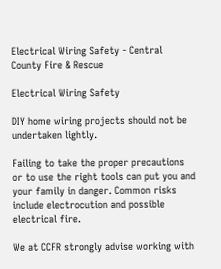Electrical Wiring Safety - Central County Fire & Rescue

Electrical Wiring Safety

DIY home wiring projects should not be undertaken lightly.

Failing to take the proper precautions or to use the right tools can put you and your family in danger. Common risks include electrocution and possible electrical fire.

We at CCFR strongly advise working with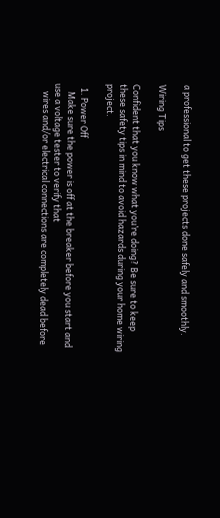a professional to get these projects done safely and smoothly.

Wiring Tips

Confident that you know what you’re doing? Be sure to keep these safety tips in mind to avoid hazards during your home wiring project.

  1. Power Off
    Make sure the power is off at the breaker before you start and use a voltage tester to verify that
    wires and/or electrical connections are completely dead before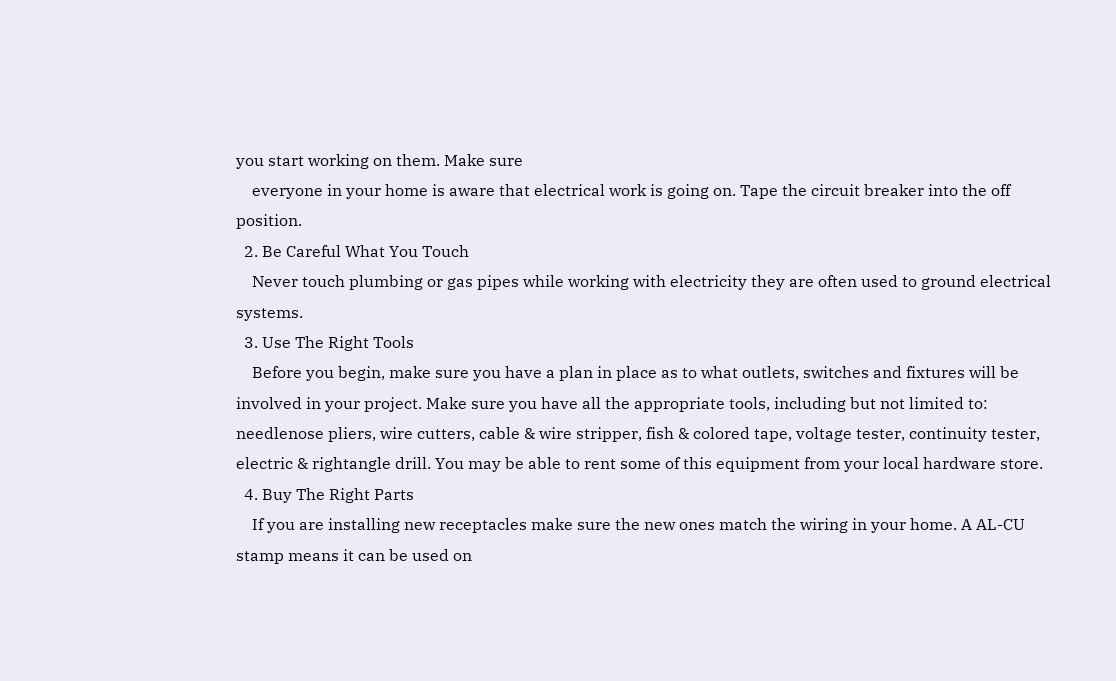you start working on them. Make sure
    everyone in your home is aware that electrical work is going on. Tape the circuit breaker into the off position.
  2. Be Careful What You Touch
    Never touch plumbing or gas pipes while working with electricity they are often used to ground electrical systems.
  3. Use The Right Tools
    Before you begin, make sure you have a plan in place as to what outlets, switches and fixtures will be involved in your project. Make sure you have all the appropriate tools, including but not limited to: needlenose pliers, wire cutters, cable & wire stripper, fish & colored tape, voltage tester, continuity tester, electric & rightangle drill. You may be able to rent some of this equipment from your local hardware store.
  4. Buy The Right Parts
    If you are installing new receptacles make sure the new ones match the wiring in your home. A AL-CU stamp means it can be used on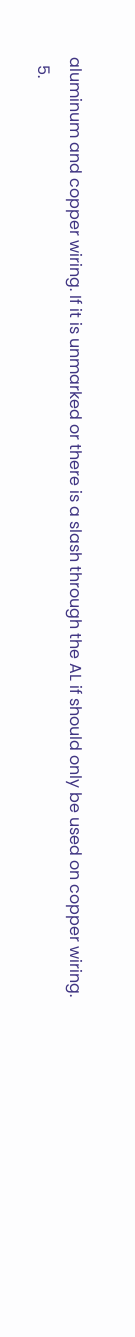aluminum and copper wiring. If it is unmarked or there is a slash through the AL if should only be used on copper wiring.
  5.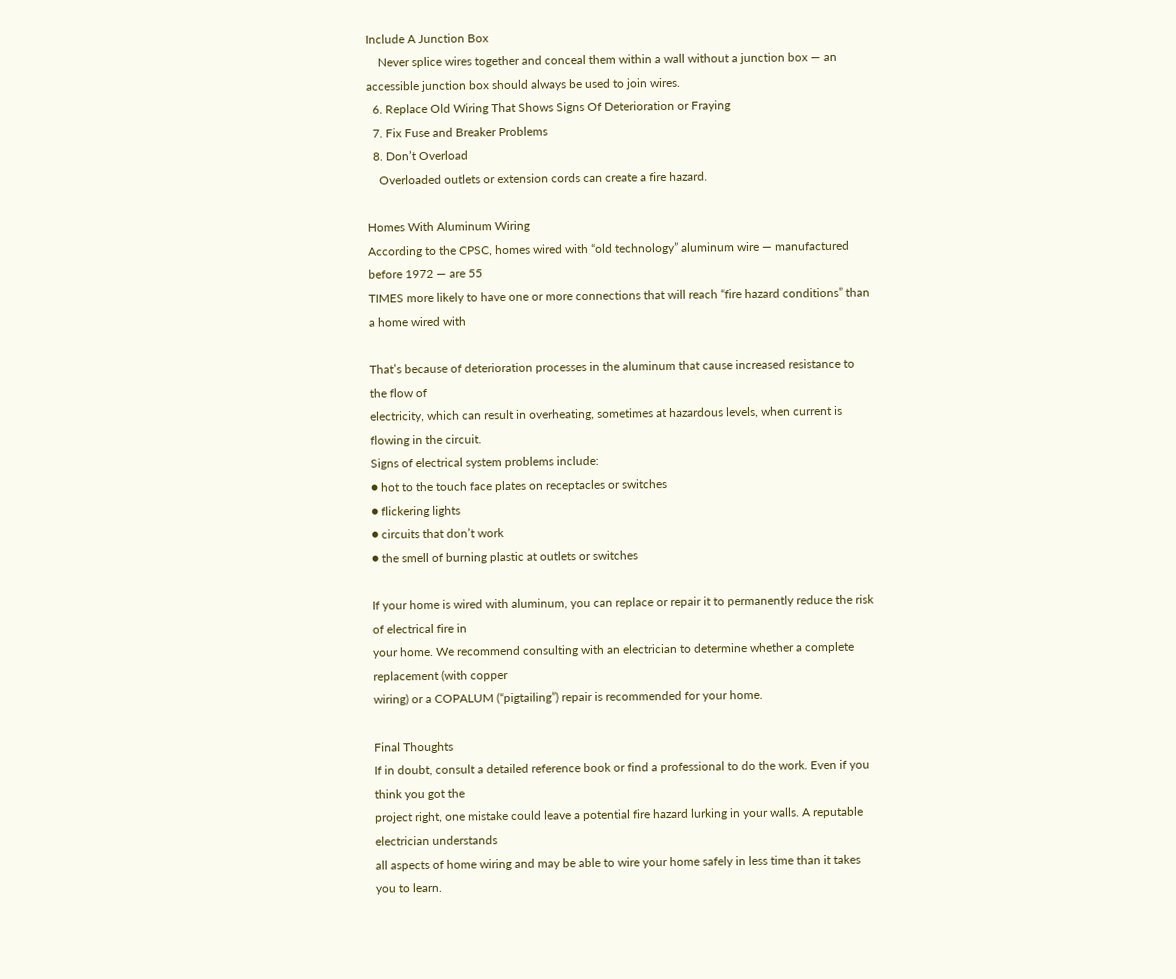Include A Junction Box
    Never splice wires together and conceal them within a wall without a junction box — an accessible junction box should always be used to join wires.
  6. Replace Old Wiring That Shows Signs Of Deterioration or Fraying
  7. Fix Fuse and Breaker Problems
  8. Don’t Overload
    Overloaded outlets or extension cords can create a fire hazard.

Homes With Aluminum Wiring
According to the CPSC, homes wired with “old technology” aluminum wire — manufactured before 1972 — are 55
TIMES more likely to have one or more connections that will reach “fire hazard conditions” than a home wired with

That’s because of deterioration processes in the aluminum that cause increased resistance to the flow of
electricity, which can result in overheating, sometimes at hazardous levels, when current is flowing in the circuit.
Signs of electrical system problems include:
● hot to the touch face plates on receptacles or switches
● flickering lights
● circuits that don’t work
● the smell of burning plastic at outlets or switches

If your home is wired with aluminum, you can replace or repair it to permanently reduce the risk of electrical fire in
your home. We recommend consulting with an electrician to determine whether a complete replacement (with copper
wiring) or a COPALUM (“pigtailing”) repair is recommended for your home.

Final Thoughts
If in doubt, consult a detailed reference book or find a professional to do the work. Even if you think you got the
project right, one mistake could leave a potential fire hazard lurking in your walls. A reputable electrician understands
all aspects of home wiring and may be able to wire your home safely in less time than it takes you to learn.